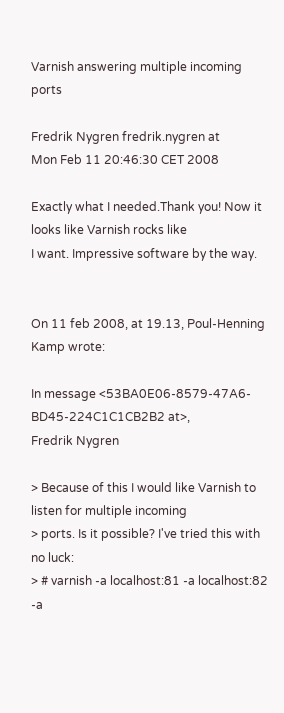Varnish answering multiple incoming ports

Fredrik Nygren fredrik.nygren at
Mon Feb 11 20:46:30 CET 2008

Exactly what I needed.Thank you! Now it looks like Varnish rocks like
I want. Impressive software by the way.


On 11 feb 2008, at 19.13, Poul-Henning Kamp wrote:

In message <53BA0E06-8579-47A6-BD45-224C1C1CB2B2 at>,
Fredrik Nygren

> Because of this I would like Varnish to listen for multiple incoming
> ports. Is it possible? I've tried this with no luck:
> # varnish -a localhost:81 -a localhost:82 -a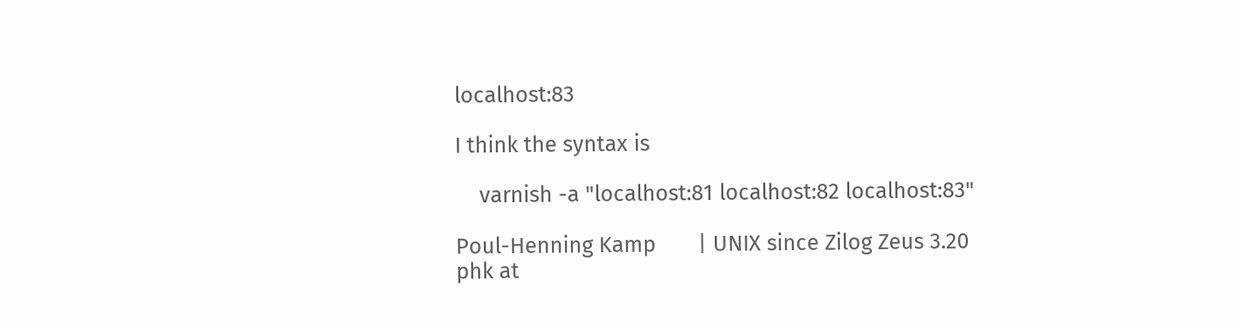localhost:83

I think the syntax is

    varnish -a "localhost:81 localhost:82 localhost:83"

Poul-Henning Kamp       | UNIX since Zilog Zeus 3.20
phk at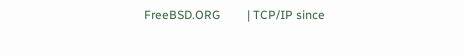FreeBSD.ORG         | TCP/IP since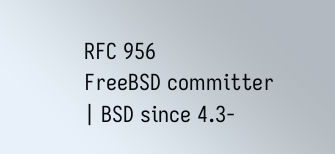RFC 956
FreeBSD committer       | BSD since 4.3-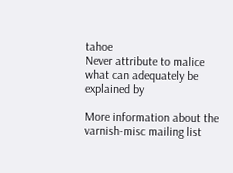tahoe
Never attribute to malice what can adequately be explained by

More information about the varnish-misc mailing list